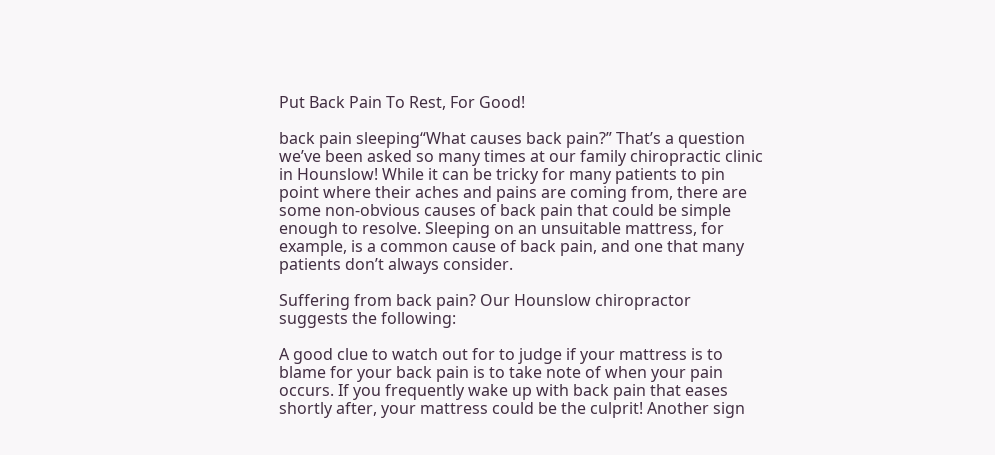Put Back Pain To Rest, For Good!

back pain sleeping“What causes back pain?” That’s a question we’ve been asked so many times at our family chiropractic clinic in Hounslow! While it can be tricky for many patients to pin point where their aches and pains are coming from, there are some non-obvious causes of back pain that could be simple enough to resolve. Sleeping on an unsuitable mattress, for example, is a common cause of back pain, and one that many patients don’t always consider.

Suffering from back pain? Our Hounslow chiropractor suggests the following:

A good clue to watch out for to judge if your mattress is to blame for your back pain is to take note of when your pain occurs. If you frequently wake up with back pain that eases shortly after, your mattress could be the culprit! Another sign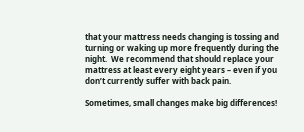that your mattress needs changing is tossing and turning or waking up more frequently during the night.  We recommend that should replace your mattress at least every eight years – even if you don’t currently suffer with back pain.

Sometimes, small changes make big differences!